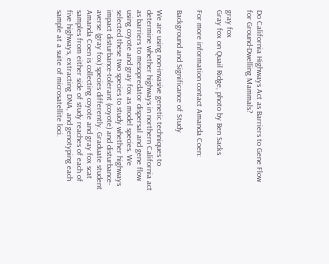Do California Highways Act as Barriers to Gene Flow for Ground-Dwelling Mammals?

gray fox
Gray fox on Quail Ridge, photo by Ben Sacks

For more information contact Amanda Coen:

Background and Significance of Study

We are using non-invasive genetic techniques to determine whether highways in northern California act as barriers to mesopredator dispersal and gene flow using coyote and gray fox as model species. We selected these two species to study whether highways impact disturbance-tolerant (coyote) and disturbance-averse (gray fox) species differently. Graduate student Amanda Coen is collecting coyote and gray fox scat samples from either side of study reaches of each of five highways, extracting DNA, and genotyping each sample at a suite of microsatellite loci.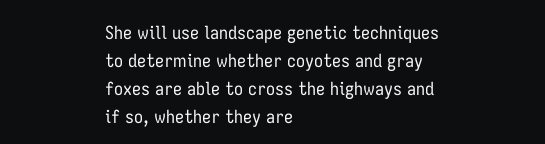She will use landscape genetic techniques to determine whether coyotes and gray foxes are able to cross the highways and if so, whether they are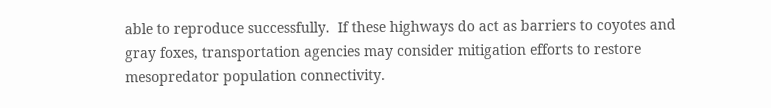able to reproduce successfully.  If these highways do act as barriers to coyotes and gray foxes, transportation agencies may consider mitigation efforts to restore mesopredator population connectivity.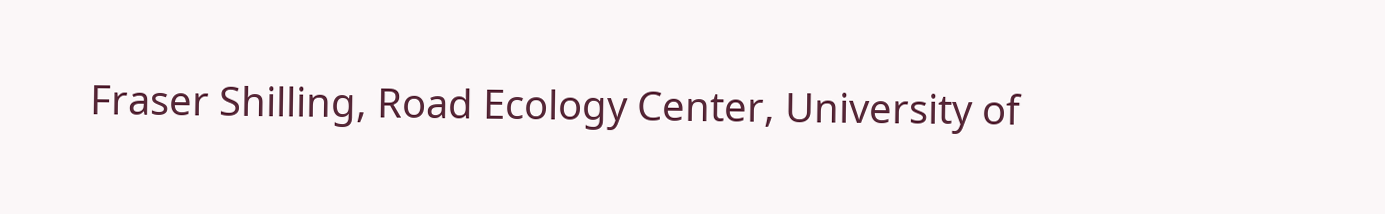Fraser Shilling, Road Ecology Center, University of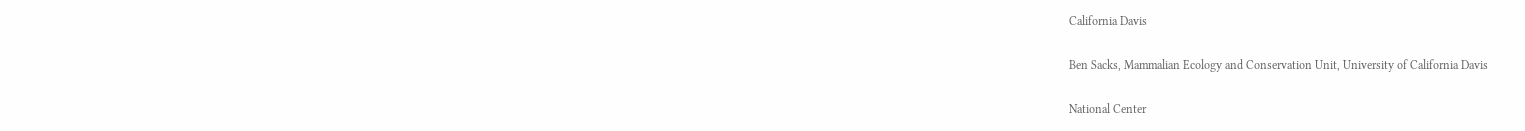California Davis

Ben Sacks, Mammalian Ecology and Conservation Unit, University of California Davis

National Center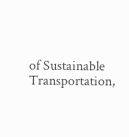of Sustainable Transportation,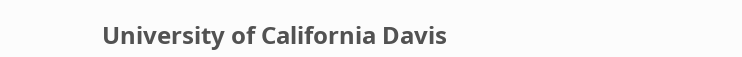University of California Davis